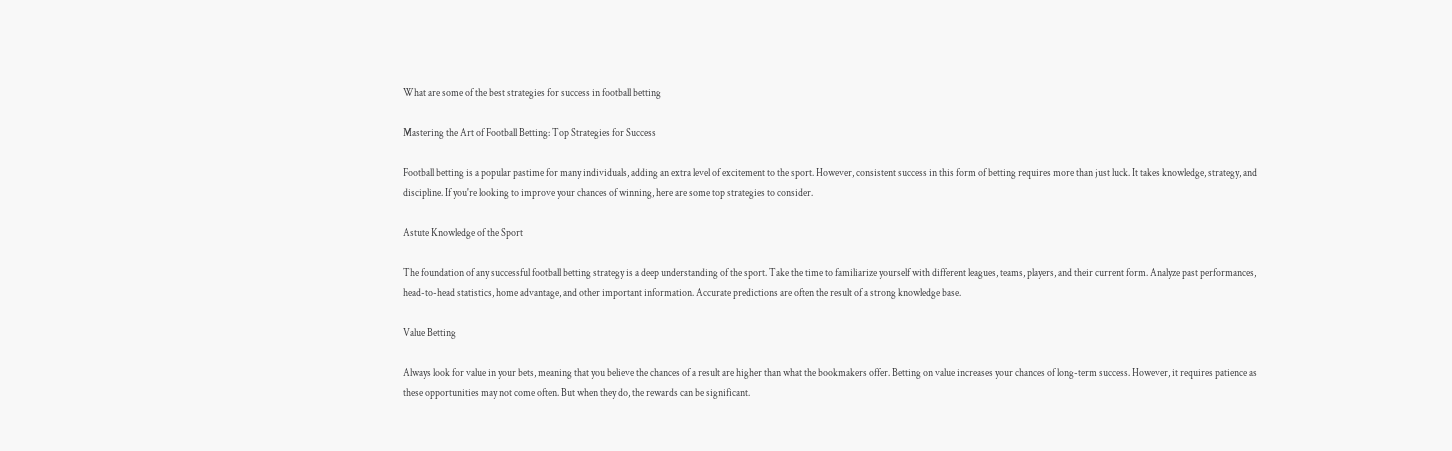What are some of the best strategies for success in football betting

Mastering the Art of Football Betting: Top Strategies for Success

Football betting is a popular pastime for many individuals, adding an extra level of excitement to the sport. However, consistent success in this form of betting requires more than just luck. It takes knowledge, strategy, and discipline. If you're looking to improve your chances of winning, here are some top strategies to consider.

Astute Knowledge of the Sport

The foundation of any successful football betting strategy is a deep understanding of the sport. Take the time to familiarize yourself with different leagues, teams, players, and their current form. Analyze past performances, head-to-head statistics, home advantage, and other important information. Accurate predictions are often the result of a strong knowledge base.

Value Betting

Always look for value in your bets, meaning that you believe the chances of a result are higher than what the bookmakers offer. Betting on value increases your chances of long-term success. However, it requires patience as these opportunities may not come often. But when they do, the rewards can be significant.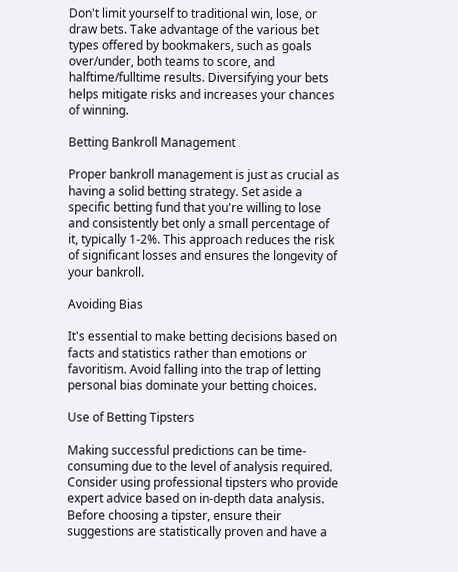Don't limit yourself to traditional win, lose, or draw bets. Take advantage of the various bet types offered by bookmakers, such as goals over/under, both teams to score, and halftime/fulltime results. Diversifying your bets helps mitigate risks and increases your chances of winning.

Betting Bankroll Management

Proper bankroll management is just as crucial as having a solid betting strategy. Set aside a specific betting fund that you're willing to lose and consistently bet only a small percentage of it, typically 1-2%. This approach reduces the risk of significant losses and ensures the longevity of your bankroll.

Avoiding Bias

It's essential to make betting decisions based on facts and statistics rather than emotions or favoritism. Avoid falling into the trap of letting personal bias dominate your betting choices.

Use of Betting Tipsters

Making successful predictions can be time-consuming due to the level of analysis required. Consider using professional tipsters who provide expert advice based on in-depth data analysis. Before choosing a tipster, ensure their suggestions are statistically proven and have a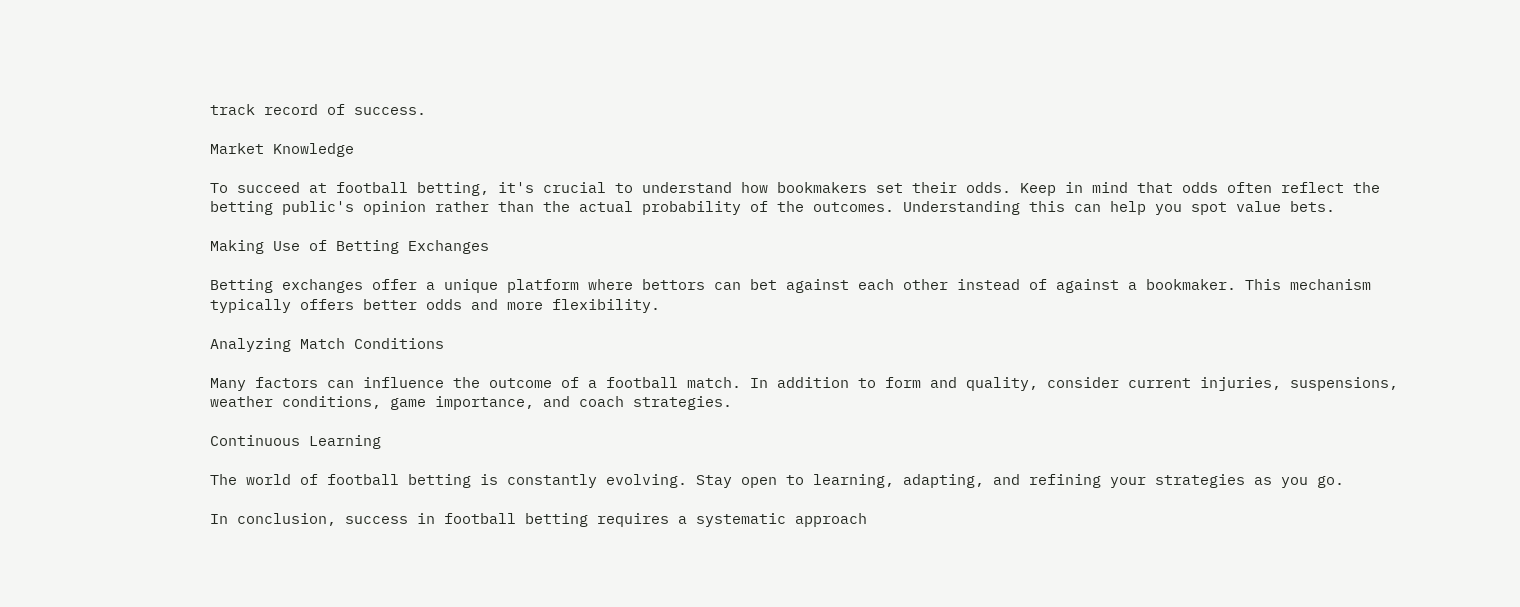track record of success.

Market Knowledge

To succeed at football betting, it's crucial to understand how bookmakers set their odds. Keep in mind that odds often reflect the betting public's opinion rather than the actual probability of the outcomes. Understanding this can help you spot value bets.

Making Use of Betting Exchanges

Betting exchanges offer a unique platform where bettors can bet against each other instead of against a bookmaker. This mechanism typically offers better odds and more flexibility.

Analyzing Match Conditions

Many factors can influence the outcome of a football match. In addition to form and quality, consider current injuries, suspensions, weather conditions, game importance, and coach strategies.

Continuous Learning

The world of football betting is constantly evolving. Stay open to learning, adapting, and refining your strategies as you go.

In conclusion, success in football betting requires a systematic approach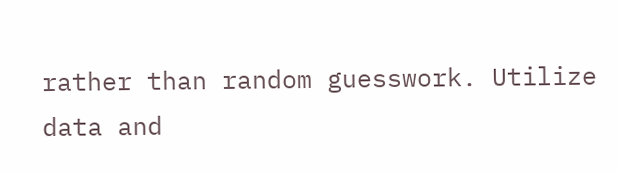rather than random guesswork. Utilize data and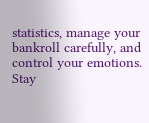statistics, manage your bankroll carefully, and control your emotions. Stay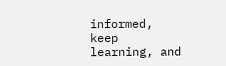informed, keep learning, and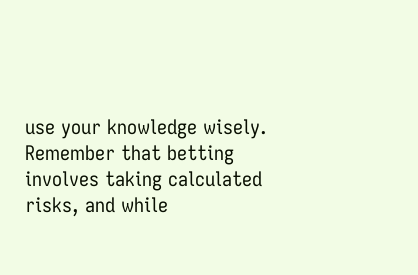use your knowledge wisely. Remember that betting involves taking calculated risks, and while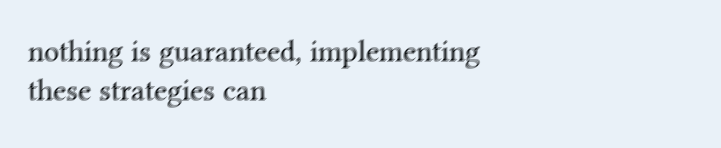nothing is guaranteed, implementing these strategies can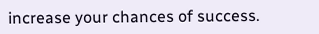increase your chances of success.